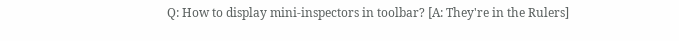Q: How to display mini-inspectors in toolbar? [A: They're in the Rulers]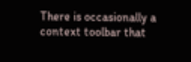There is occasionally a context toolbar that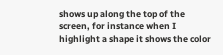shows up along the top of the screen, for instance when I highlight a shape it shows the color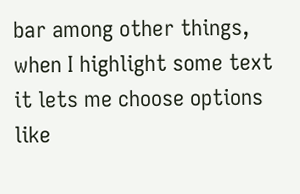bar among other things, when I highlight some text it lets me choose options like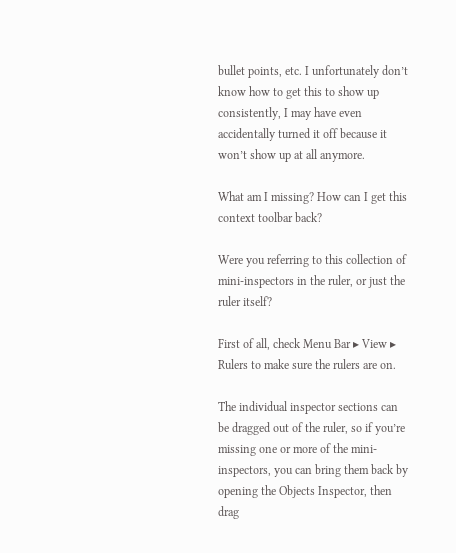bullet points, etc. I unfortunately don’t know how to get this to show up consistently, I may have even accidentally turned it off because it won’t show up at all anymore.

What am I missing? How can I get this context toolbar back?

Were you referring to this collection of mini-inspectors in the ruler, or just the ruler itself?

First of all, check Menu Bar ▸ View ▸ Rulers to make sure the rulers are on.

The individual inspector sections can be dragged out of the ruler, so if you’re missing one or more of the mini-inspectors, you can bring them back by opening the Objects Inspector, then drag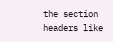the section headers like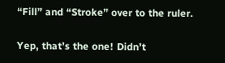“Fill” and “Stroke” over to the ruler.

Yep, that’s the one! Didn’t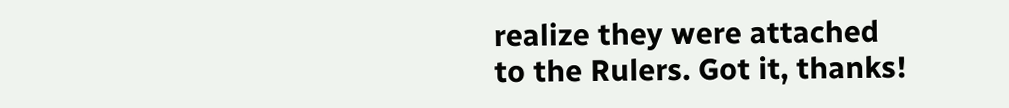realize they were attached to the Rulers. Got it, thanks!